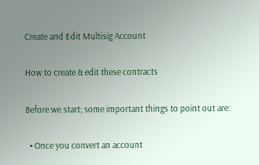Create and Edit Multisig Account

How to create & edit these contracts

Before we start; some important things to point out are:

  • Once you convert an account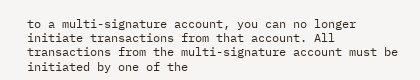to a multi-signature account, you can no longer initiate transactions from that account. All transactions from the multi-signature account must be initiated by one of the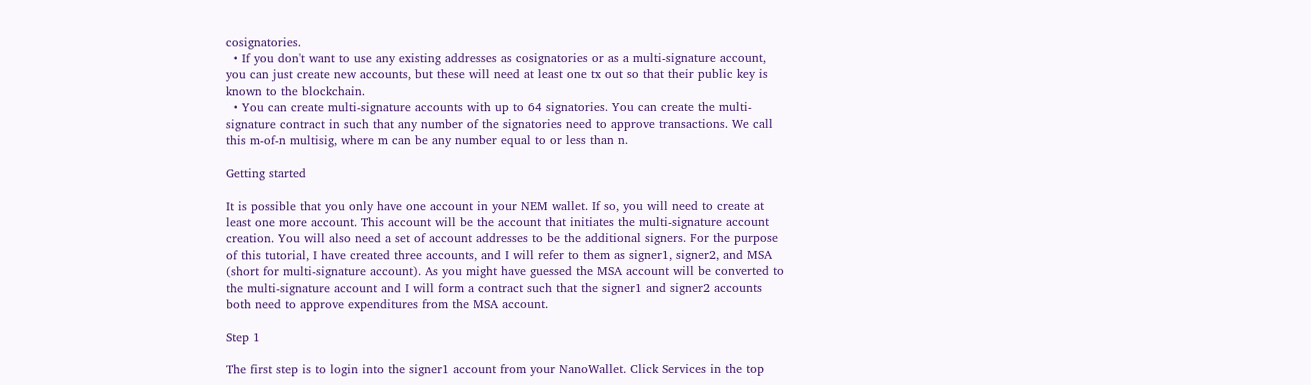cosignatories.
  • If you don't want to use any existing addresses as cosignatories or as a multi-signature account, you can just create new accounts, but these will need at least one tx out so that their public key is known to the blockchain.
  • You can create multi-signature accounts with up to 64 signatories. You can create the multi-signature contract in such that any number of the signatories need to approve transactions. We call this m-of-n multisig, where m can be any number equal to or less than n.

Getting started

It is possible that you only have one account in your NEM wallet. If so, you will need to create at least one more account. This account will be the account that initiates the multi-signature account creation. You will also need a set of account addresses to be the additional signers. For the purpose of this tutorial, I have created three accounts, and I will refer to them as signer1, signer2, and MSA (short for multi-signature account). As you might have guessed the MSA account will be converted to the multi-signature account and I will form a contract such that the signer1 and signer2 accounts both need to approve expenditures from the MSA account.

Step 1

The first step is to login into the signer1 account from your NanoWallet. Click Services in the top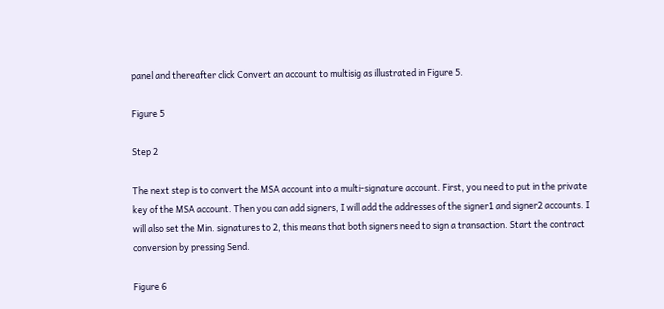panel and thereafter click Convert an account to multisig as illustrated in Figure 5.

Figure 5

Step 2

The next step is to convert the MSA account into a multi-signature account. First, you need to put in the private key of the MSA account. Then you can add signers, I will add the addresses of the signer1 and signer2 accounts. I will also set the Min. signatures to 2, this means that both signers need to sign a transaction. Start the contract conversion by pressing Send.

Figure 6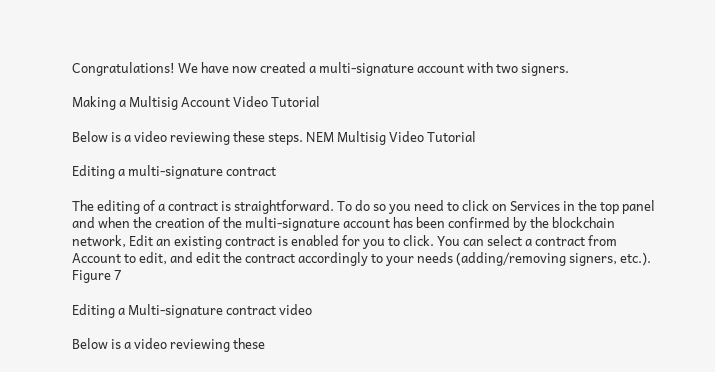Congratulations! We have now created a multi-signature account with two signers.

Making a Multisig Account Video Tutorial

Below is a video reviewing these steps. NEM Multisig Video Tutorial

Editing a multi-signature contract

The editing of a contract is straightforward. To do so you need to click on Services in the top panel and when the creation of the multi-signature account has been confirmed by the blockchain network, Edit an existing contract is enabled for you to click. You can select a contract from Account to edit, and edit the contract accordingly to your needs (adding/removing signers, etc.). Figure 7

Editing a Multi-signature contract video

Below is a video reviewing these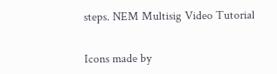steps. NEM Multisig Video Tutorial


Icons made by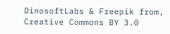DinosoftLabs & Freepik from, Creative Commons BY 3.0